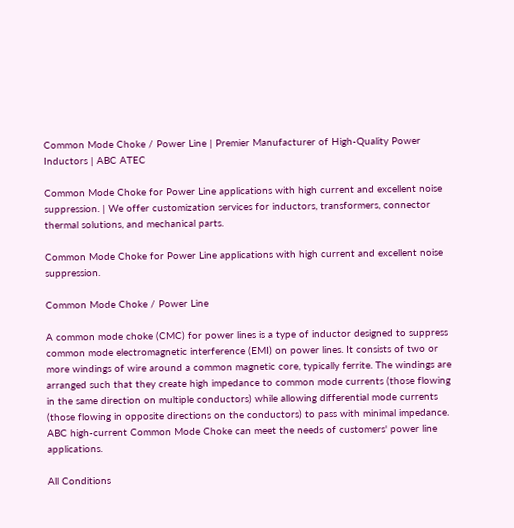Common Mode Choke / Power Line | Premier Manufacturer of High-Quality Power Inductors | ABC ATEC

Common Mode Choke for Power Line applications with high current and excellent noise suppression. | We offer customization services for inductors, transformers, connector thermal solutions, and mechanical parts.

Common Mode Choke for Power Line applications with high current and excellent noise suppression.

Common Mode Choke / Power Line

A common mode choke (CMC) for power lines is a type of inductor designed to suppress common mode electromagnetic interference (EMI) on power lines. It consists of two or more windings of wire around a common magnetic core, typically ferrite. The windings are arranged such that they create high impedance to common mode currents (those flowing in the same direction on multiple conductors) while allowing differential mode currents (those flowing in opposite directions on the conductors) to pass with minimal impedance. ABC high-current Common Mode Choke can meet the needs of customers' power line applications.

All Conditions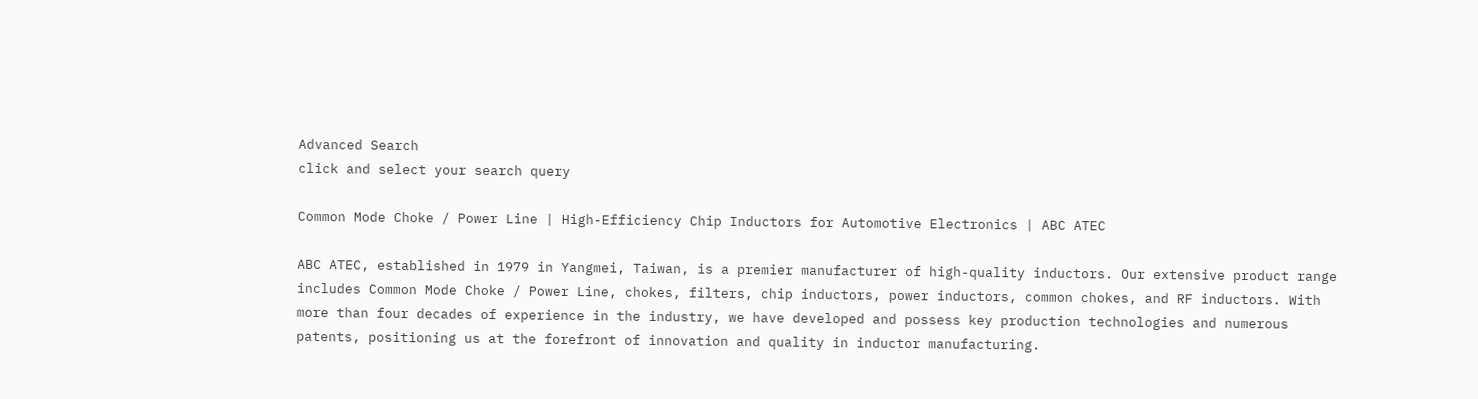Advanced Search
click and select your search query

Common Mode Choke / Power Line | High-Efficiency Chip Inductors for Automotive Electronics | ABC ATEC

ABC ATEC, established in 1979 in Yangmei, Taiwan, is a premier manufacturer of high-quality inductors. Our extensive product range includes Common Mode Choke / Power Line, chokes, filters, chip inductors, power inductors, common chokes, and RF inductors. With more than four decades of experience in the industry, we have developed and possess key production technologies and numerous patents, positioning us at the forefront of innovation and quality in inductor manufacturing.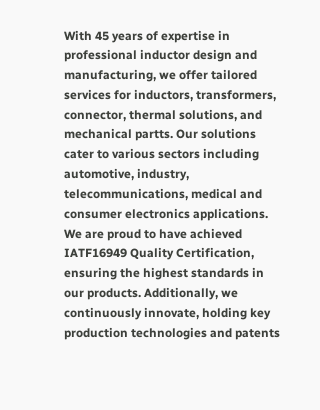With 45 years of expertise in professional inductor design and manufacturing, we offer tailored services for inductors, transformers, connector, thermal solutions, and mechanical partts. Our solutions cater to various sectors including automotive, industry, telecommunications, medical and consumer electronics applications. We are proud to have achieved IATF16949 Quality Certification, ensuring the highest standards in our products. Additionally, we continuously innovate, holding key production technologies and patents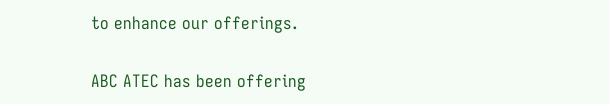to enhance our offerings.

ABC ATEC has been offering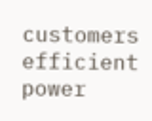customers efficient power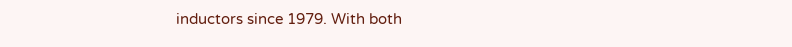inductors since 1979. With both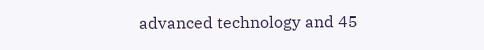advanced technology and 45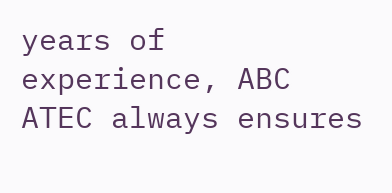years of experience, ABC ATEC always ensures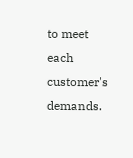to meet each customer's demands.